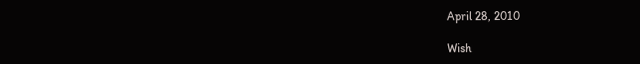April 28, 2010

Wish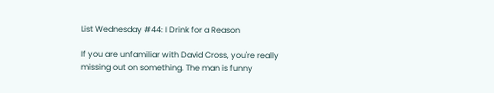List Wednesday #44: I Drink for a Reason

If you are unfamiliar with David Cross, you're really missing out on something. The man is funny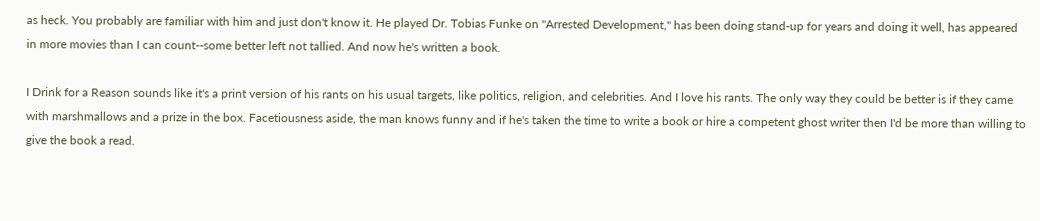as heck. You probably are familiar with him and just don't know it. He played Dr. Tobias Funke on "Arrested Development," has been doing stand-up for years and doing it well, has appeared in more movies than I can count--some better left not tallied. And now he's written a book.

I Drink for a Reason sounds like it's a print version of his rants on his usual targets, like politics, religion, and celebrities. And I love his rants. The only way they could be better is if they came with marshmallows and a prize in the box. Facetiousness aside, the man knows funny and if he's taken the time to write a book or hire a competent ghost writer then I'd be more than willing to give the book a read.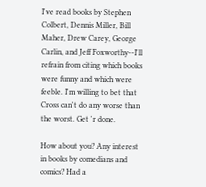I've read books by Stephen Colbert, Dennis Miller, Bill Maher, Drew Carey, George Carlin, and Jeff Foxworthy--I'll refrain from citing which books were funny and which were feeble. I'm willing to bet that Cross can't do any worse than the worst. Get 'r done.

How about you? Any interest in books by comedians and comics? Had a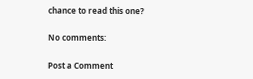chance to read this one?

No comments:

Post a Comment